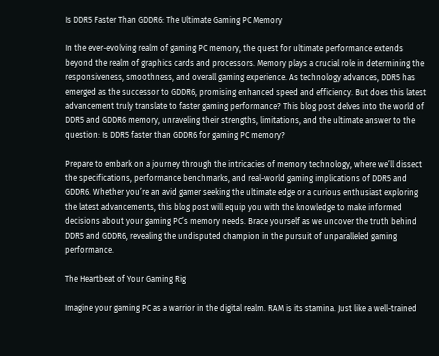Is DDR5 Faster Than GDDR6: The Ultimate Gaming PC Memory

In the ever-evolving realm of gaming PC memory, the quest for ultimate performance extends beyond the realm of graphics cards and processors. Memory plays a crucial role in determining the responsiveness, smoothness, and overall gaming experience. As technology advances, DDR5 has emerged as the successor to GDDR6, promising enhanced speed and efficiency. But does this latest advancement truly translate to faster gaming performance? This blog post delves into the world of DDR5 and GDDR6 memory, unraveling their strengths, limitations, and the ultimate answer to the question: Is DDR5 faster than GDDR6 for gaming PC memory?

Prepare to embark on a journey through the intricacies of memory technology, where we’ll dissect the specifications, performance benchmarks, and real-world gaming implications of DDR5 and GDDR6. Whether you’re an avid gamer seeking the ultimate edge or a curious enthusiast exploring the latest advancements, this blog post will equip you with the knowledge to make informed decisions about your gaming PC’s memory needs. Brace yourself as we uncover the truth behind DDR5 and GDDR6, revealing the undisputed champion in the pursuit of unparalleled gaming performance.

The Heartbeat of Your Gaming Rig

Imagine your gaming PC as a warrior in the digital realm. RAM is its stamina. Just like a well-trained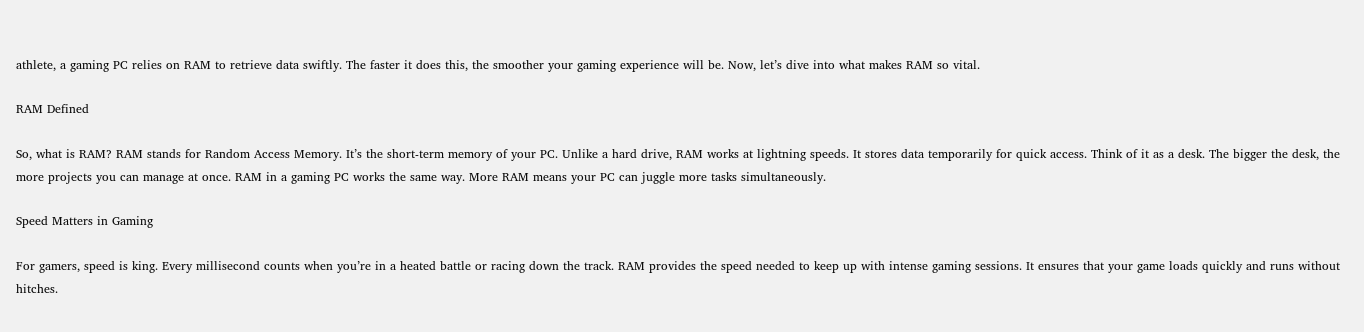athlete, a gaming PC relies on RAM to retrieve data swiftly. The faster it does this, the smoother your gaming experience will be. Now, let’s dive into what makes RAM so vital.

RAM Defined

So, what is RAM? RAM stands for Random Access Memory. It’s the short-term memory of your PC. Unlike a hard drive, RAM works at lightning speeds. It stores data temporarily for quick access. Think of it as a desk. The bigger the desk, the more projects you can manage at once. RAM in a gaming PC works the same way. More RAM means your PC can juggle more tasks simultaneously.

Speed Matters in Gaming

For gamers, speed is king. Every millisecond counts when you’re in a heated battle or racing down the track. RAM provides the speed needed to keep up with intense gaming sessions. It ensures that your game loads quickly and runs without hitches.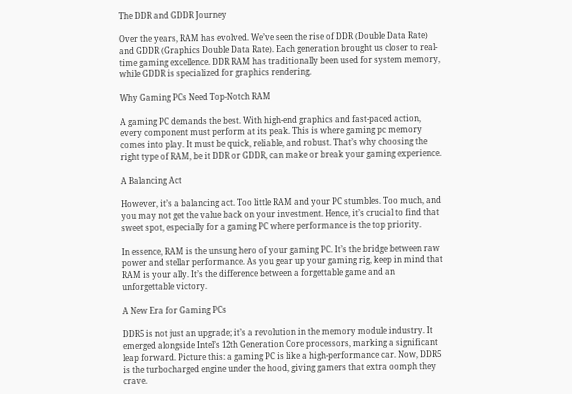The DDR and GDDR Journey

Over the years, RAM has evolved. We’ve seen the rise of DDR (Double Data Rate) and GDDR (Graphics Double Data Rate). Each generation brought us closer to real-time gaming excellence. DDR RAM has traditionally been used for system memory, while GDDR is specialized for graphics rendering.

Why Gaming PCs Need Top-Notch RAM

A gaming PC demands the best. With high-end graphics and fast-paced action, every component must perform at its peak. This is where gaming pc memory comes into play. It must be quick, reliable, and robust. That’s why choosing the right type of RAM, be it DDR or GDDR, can make or break your gaming experience.

A Balancing Act

However, it’s a balancing act. Too little RAM and your PC stumbles. Too much, and you may not get the value back on your investment. Hence, it’s crucial to find that sweet spot, especially for a gaming PC where performance is the top priority.

In essence, RAM is the unsung hero of your gaming PC. It’s the bridge between raw power and stellar performance. As you gear up your gaming rig, keep in mind that RAM is your ally. It’s the difference between a forgettable game and an unforgettable victory.

A New Era for Gaming PCs

DDR5 is not just an upgrade; it’s a revolution in the memory module industry. It emerged alongside Intel’s 12th Generation Core processors, marking a significant leap forward. Picture this: a gaming PC is like a high-performance car. Now, DDR5 is the turbocharged engine under the hood, giving gamers that extra oomph they crave.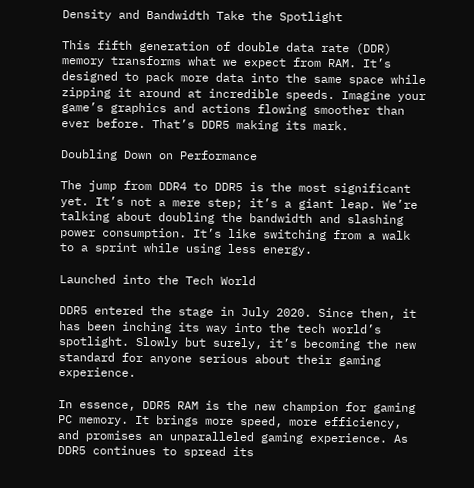Density and Bandwidth Take the Spotlight

This fifth generation of double data rate (DDR) memory transforms what we expect from RAM. It’s designed to pack more data into the same space while zipping it around at incredible speeds. Imagine your game’s graphics and actions flowing smoother than ever before. That’s DDR5 making its mark.

Doubling Down on Performance

The jump from DDR4 to DDR5 is the most significant yet. It’s not a mere step; it’s a giant leap. We’re talking about doubling the bandwidth and slashing power consumption. It’s like switching from a walk to a sprint while using less energy.

Launched into the Tech World

DDR5 entered the stage in July 2020. Since then, it has been inching its way into the tech world’s spotlight. Slowly but surely, it’s becoming the new standard for anyone serious about their gaming experience.

In essence, DDR5 RAM is the new champion for gaming PC memory. It brings more speed, more efficiency, and promises an unparalleled gaming experience. As DDR5 continues to spread its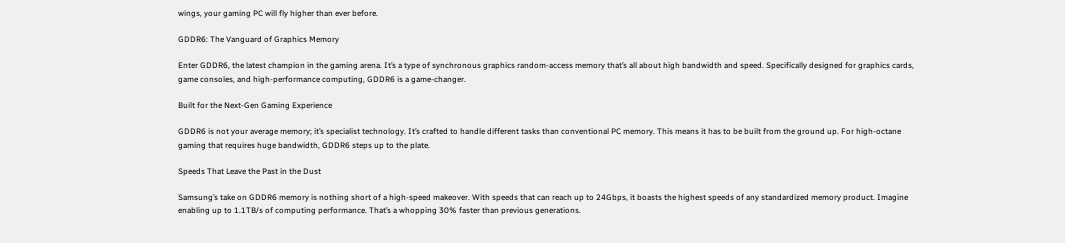wings, your gaming PC will fly higher than ever before.

GDDR6: The Vanguard of Graphics Memory

Enter GDDR6, the latest champion in the gaming arena. It’s a type of synchronous graphics random-access memory that’s all about high bandwidth and speed. Specifically designed for graphics cards, game consoles, and high-performance computing, GDDR6 is a game-changer.

Built for the Next-Gen Gaming Experience

GDDR6 is not your average memory; it’s specialist technology. It’s crafted to handle different tasks than conventional PC memory. This means it has to be built from the ground up. For high-octane gaming that requires huge bandwidth, GDDR6 steps up to the plate.

Speeds That Leave the Past in the Dust

Samsung’s take on GDDR6 memory is nothing short of a high-speed makeover. With speeds that can reach up to 24Gbps, it boasts the highest speeds of any standardized memory product. Imagine enabling up to 1.1TB/s of computing performance. That’s a whopping 30% faster than previous generations.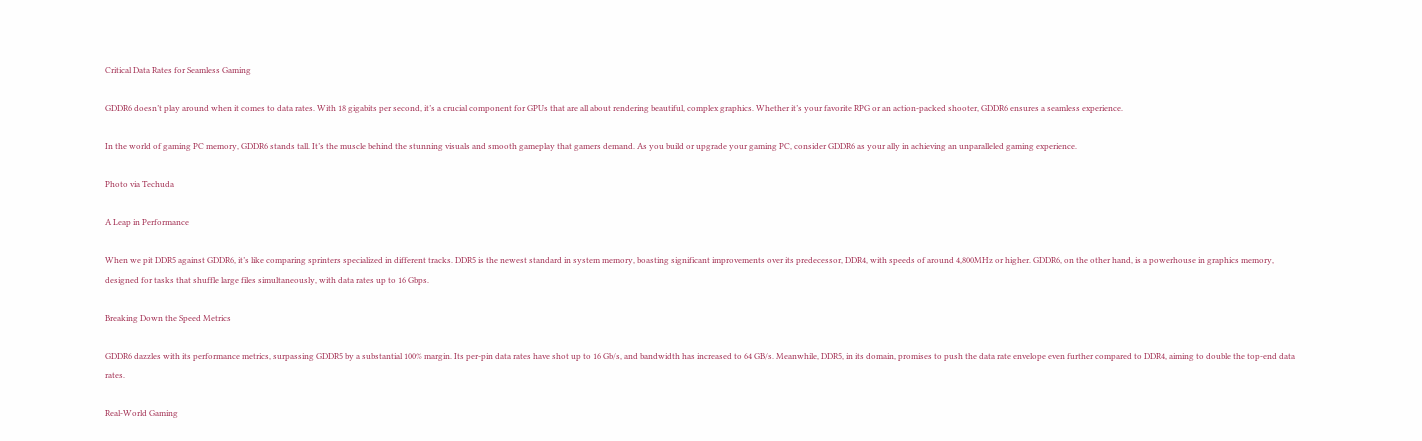Critical Data Rates for Seamless Gaming

GDDR6 doesn’t play around when it comes to data rates. With 18 gigabits per second, it’s a crucial component for GPUs that are all about rendering beautiful, complex graphics. Whether it’s your favorite RPG or an action-packed shooter, GDDR6 ensures a seamless experience.

In the world of gaming PC memory, GDDR6 stands tall. It’s the muscle behind the stunning visuals and smooth gameplay that gamers demand. As you build or upgrade your gaming PC, consider GDDR6 as your ally in achieving an unparalleled gaming experience.

Photo via Techuda

A Leap in Performance

When we pit DDR5 against GDDR6, it’s like comparing sprinters specialized in different tracks. DDR5 is the newest standard in system memory, boasting significant improvements over its predecessor, DDR4, with speeds of around 4,800MHz or higher. GDDR6, on the other hand, is a powerhouse in graphics memory, designed for tasks that shuffle large files simultaneously, with data rates up to 16 Gbps.

Breaking Down the Speed Metrics

GDDR6 dazzles with its performance metrics, surpassing GDDR5 by a substantial 100% margin. Its per-pin data rates have shot up to 16 Gb/s, and bandwidth has increased to 64 GB/s. Meanwhile, DDR5, in its domain, promises to push the data rate envelope even further compared to DDR4, aiming to double the top-end data rates.

Real-World Gaming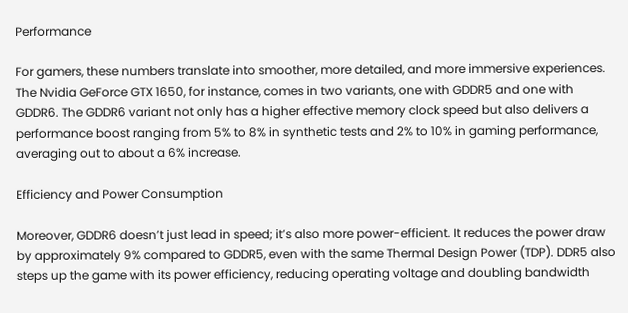Performance

For gamers, these numbers translate into smoother, more detailed, and more immersive experiences. The Nvidia GeForce GTX 1650, for instance, comes in two variants, one with GDDR5 and one with GDDR6. The GDDR6 variant not only has a higher effective memory clock speed but also delivers a performance boost ranging from 5% to 8% in synthetic tests and 2% to 10% in gaming performance, averaging out to about a 6% increase.

Efficiency and Power Consumption

Moreover, GDDR6 doesn’t just lead in speed; it’s also more power-efficient. It reduces the power draw by approximately 9% compared to GDDR5, even with the same Thermal Design Power (TDP). DDR5 also steps up the game with its power efficiency, reducing operating voltage and doubling bandwidth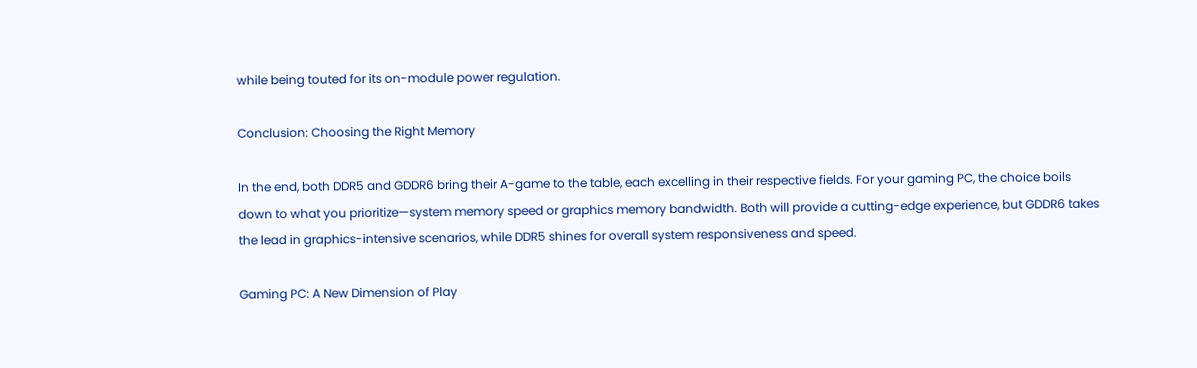while being touted for its on-module power regulation.

Conclusion: Choosing the Right Memory

In the end, both DDR5 and GDDR6 bring their A-game to the table, each excelling in their respective fields. For your gaming PC, the choice boils down to what you prioritize—system memory speed or graphics memory bandwidth. Both will provide a cutting-edge experience, but GDDR6 takes the lead in graphics-intensive scenarios, while DDR5 shines for overall system responsiveness and speed.

Gaming PC: A New Dimension of Play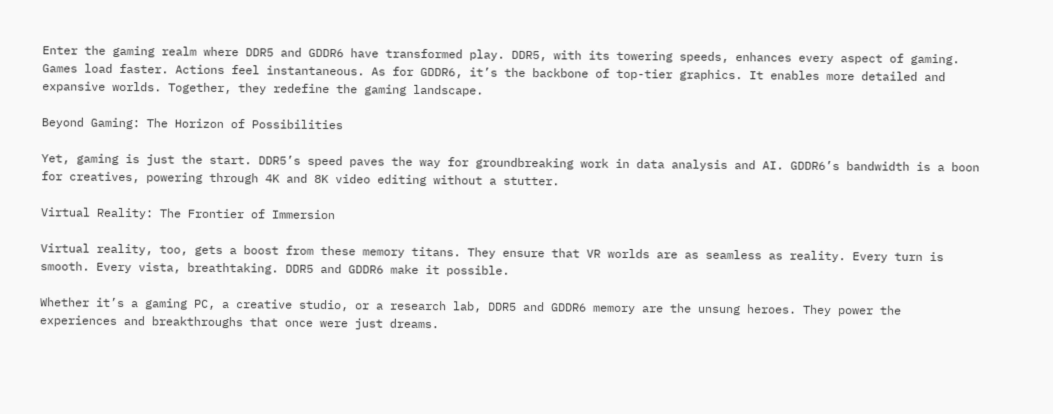Enter the gaming realm where DDR5 and GDDR6 have transformed play. DDR5, with its towering speeds, enhances every aspect of gaming. Games load faster. Actions feel instantaneous. As for GDDR6, it’s the backbone of top-tier graphics. It enables more detailed and expansive worlds. Together, they redefine the gaming landscape.

Beyond Gaming: The Horizon of Possibilities

Yet, gaming is just the start. DDR5’s speed paves the way for groundbreaking work in data analysis and AI. GDDR6’s bandwidth is a boon for creatives, powering through 4K and 8K video editing without a stutter.

Virtual Reality: The Frontier of Immersion

Virtual reality, too, gets a boost from these memory titans. They ensure that VR worlds are as seamless as reality. Every turn is smooth. Every vista, breathtaking. DDR5 and GDDR6 make it possible.

Whether it’s a gaming PC, a creative studio, or a research lab, DDR5 and GDDR6 memory are the unsung heroes. They power the experiences and breakthroughs that once were just dreams.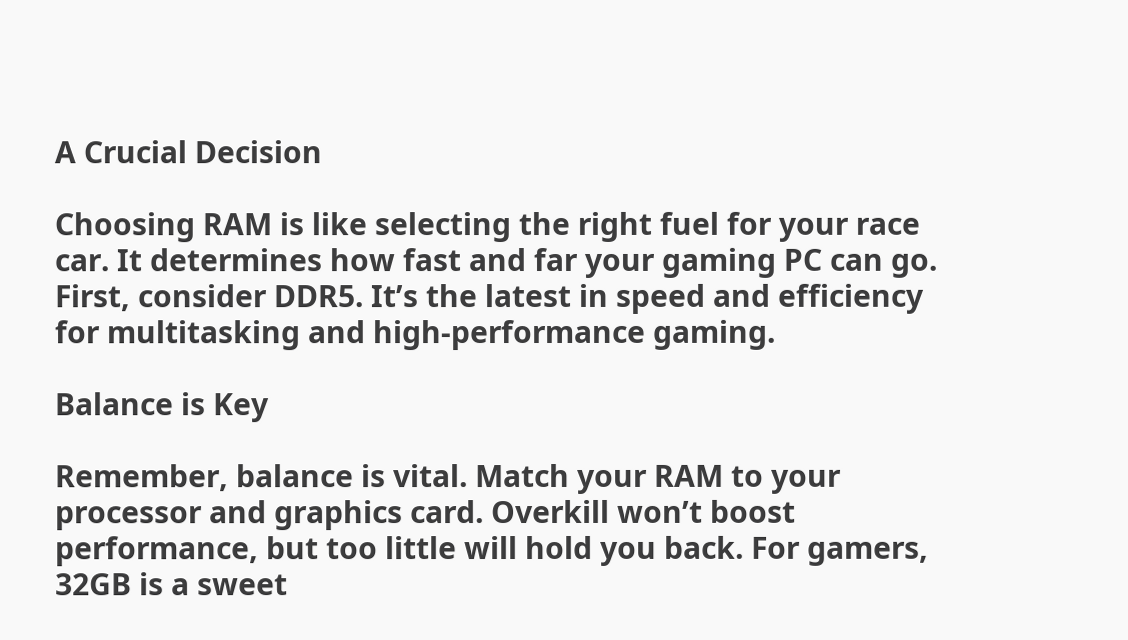A Crucial Decision

Choosing RAM is like selecting the right fuel for your race car. It determines how fast and far your gaming PC can go. First, consider DDR5. It’s the latest in speed and efficiency for multitasking and high-performance gaming.

Balance is Key

Remember, balance is vital. Match your RAM to your processor and graphics card. Overkill won’t boost performance, but too little will hold you back. For gamers, 32GB is a sweet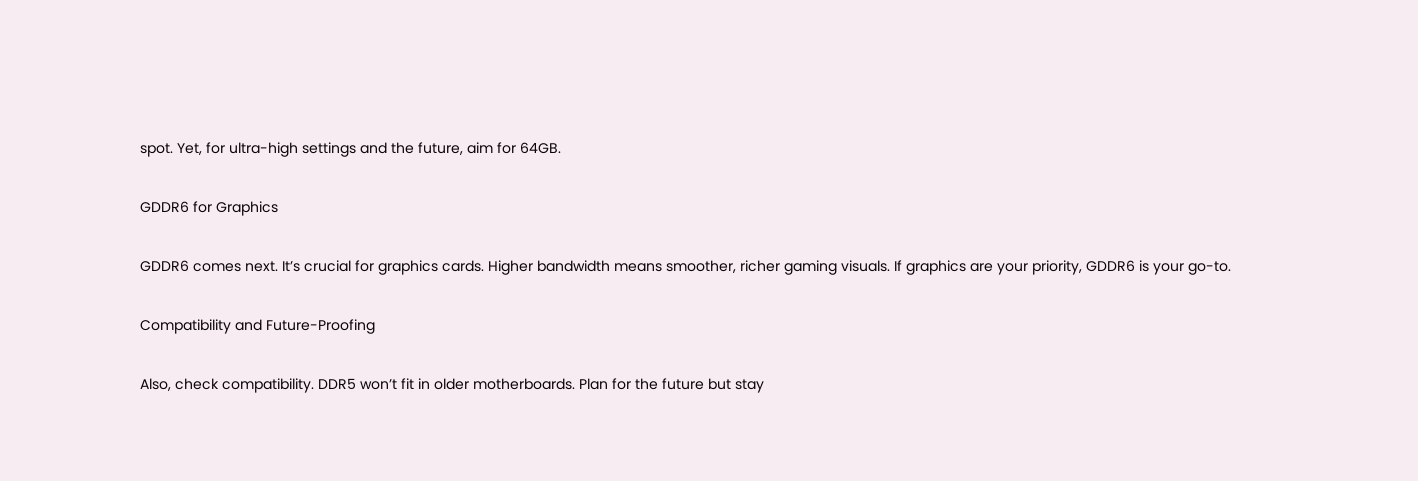spot. Yet, for ultra-high settings and the future, aim for 64GB.

GDDR6 for Graphics

GDDR6 comes next. It’s crucial for graphics cards. Higher bandwidth means smoother, richer gaming visuals. If graphics are your priority, GDDR6 is your go-to.

Compatibility and Future-Proofing

Also, check compatibility. DDR5 won’t fit in older motherboards. Plan for the future but stay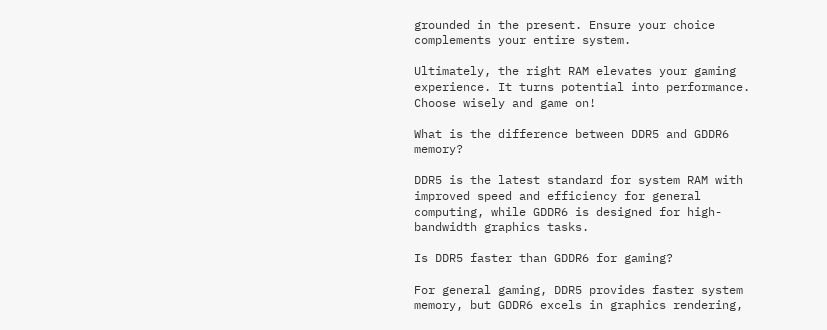grounded in the present. Ensure your choice complements your entire system.

Ultimately, the right RAM elevates your gaming experience. It turns potential into performance. Choose wisely and game on!

What is the difference between DDR5 and GDDR6 memory?

DDR5 is the latest standard for system RAM with improved speed and efficiency for general computing, while GDDR6 is designed for high-bandwidth graphics tasks.

Is DDR5 faster than GDDR6 for gaming?

For general gaming, DDR5 provides faster system memory, but GDDR6 excels in graphics rendering,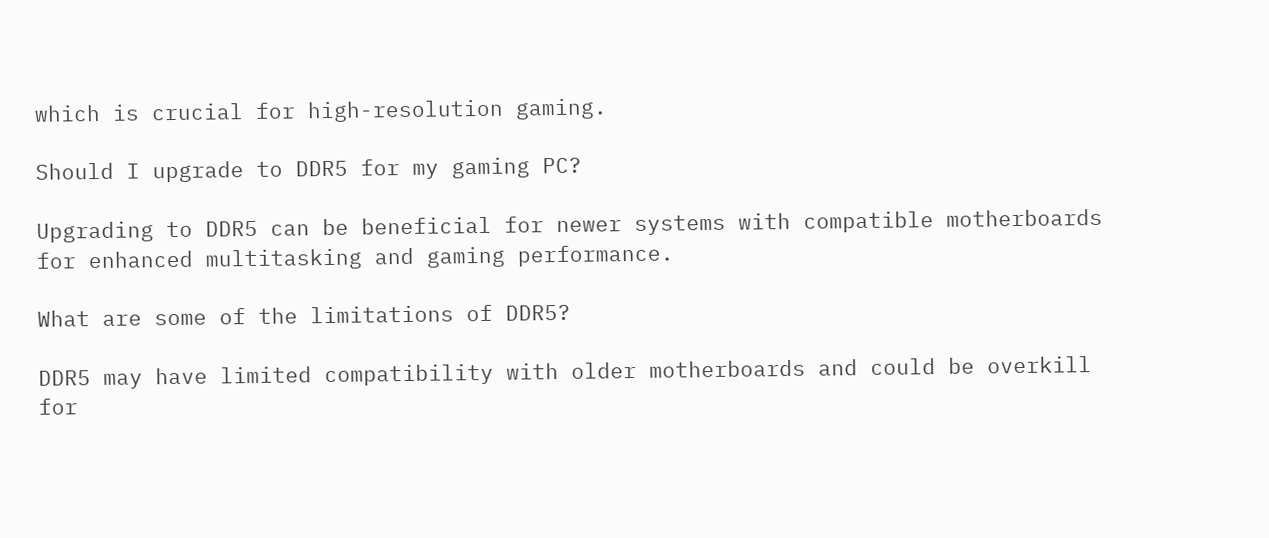which is crucial for high-resolution gaming.

Should I upgrade to DDR5 for my gaming PC?

Upgrading to DDR5 can be beneficial for newer systems with compatible motherboards for enhanced multitasking and gaming performance.

What are some of the limitations of DDR5?

DDR5 may have limited compatibility with older motherboards and could be overkill for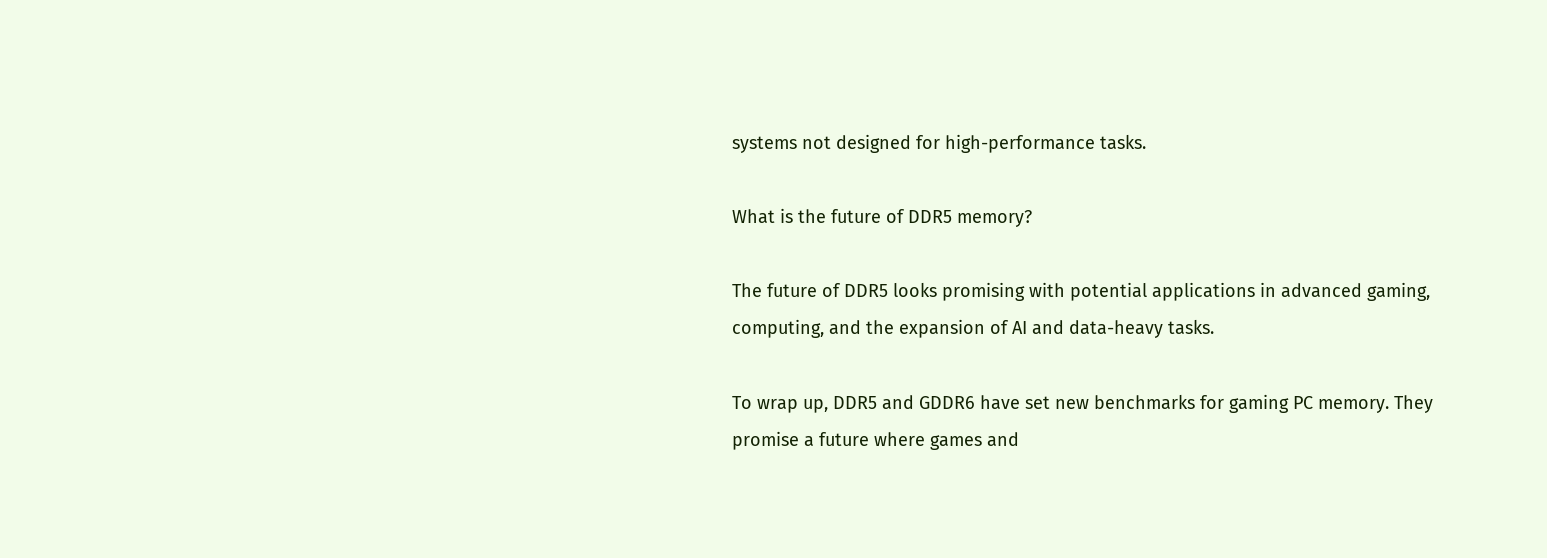systems not designed for high-performance tasks.

What is the future of DDR5 memory?

The future of DDR5 looks promising with potential applications in advanced gaming, computing, and the expansion of AI and data-heavy tasks.

To wrap up, DDR5 and GDDR6 have set new benchmarks for gaming PC memory. They promise a future where games and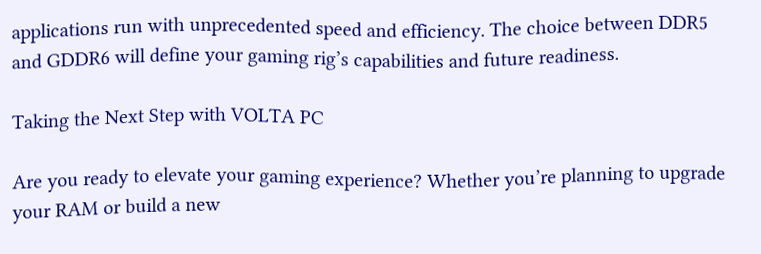applications run with unprecedented speed and efficiency. The choice between DDR5 and GDDR6 will define your gaming rig’s capabilities and future readiness.

Taking the Next Step with VOLTA PC

Are you ready to elevate your gaming experience? Whether you’re planning to upgrade your RAM or build a new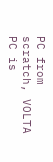PC from scratch, VOLTA PC is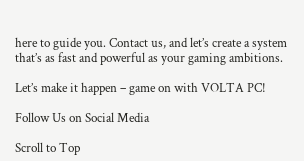here to guide you. Contact us, and let’s create a system that’s as fast and powerful as your gaming ambitions.

Let’s make it happen – game on with VOLTA PC!

Follow Us on Social Media

Scroll to Top